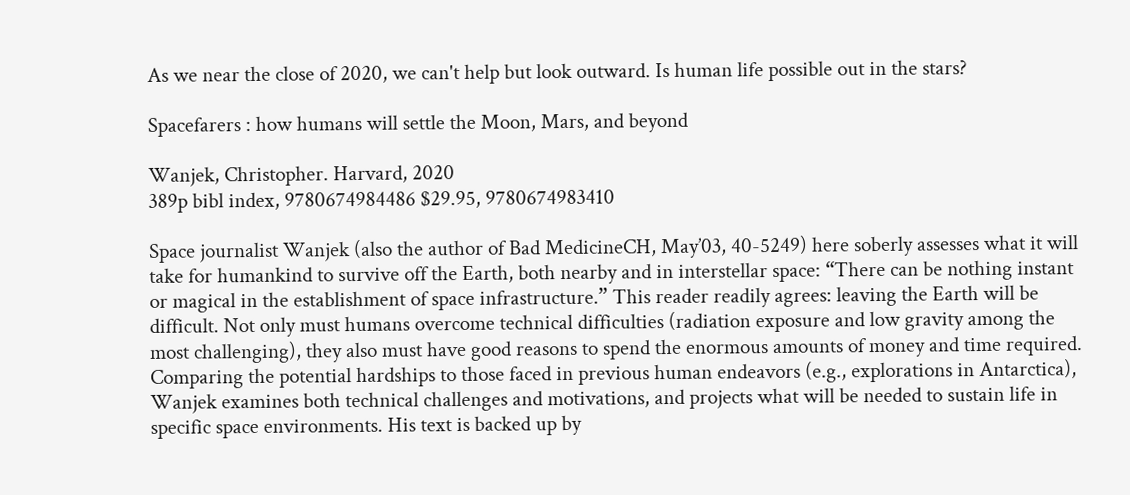As we near the close of 2020, we can't help but look outward. Is human life possible out in the stars?

Spacefarers : how humans will settle the Moon, Mars, and beyond

Wanjek, Christopher. Harvard, 2020
389p bibl index, 9780674984486 $29.95, 9780674983410

Space journalist Wanjek (also the author of Bad MedicineCH, May’03, 40-5249) here soberly assesses what it will take for humankind to survive off the Earth, both nearby and in interstellar space: “There can be nothing instant or magical in the establishment of space infrastructure.” This reader readily agrees: leaving the Earth will be difficult. Not only must humans overcome technical difficulties (radiation exposure and low gravity among the most challenging), they also must have good reasons to spend the enormous amounts of money and time required. Comparing the potential hardships to those faced in previous human endeavors (e.g., explorations in Antarctica), Wanjek examines both technical challenges and motivations, and projects what will be needed to sustain life in specific space environments. His text is backed up by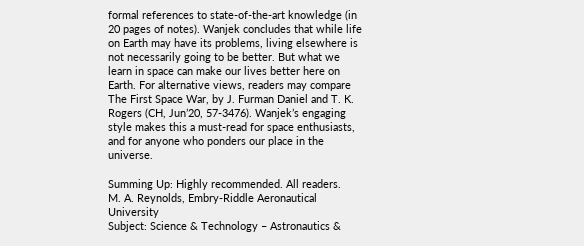formal references to state-of-the-art knowledge (in 20 pages of notes). Wanjek concludes that while life on Earth may have its problems, living elsewhere is not necessarily going to be better. But what we learn in space can make our lives better here on Earth. For alternative views, readers may compare The First Space War, by J. Furman Daniel and T. K. Rogers (CH, Jun’20, 57-3476). Wanjek’s engaging style makes this a must-read for space enthusiasts, and for anyone who ponders our place in the universe.

Summing Up: Highly recommended. All readers.
M. A. Reynolds, Embry-Riddle Aeronautical University
Subject: Science & Technology – Astronautics &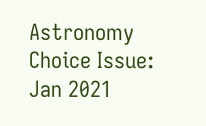Astronomy
Choice Issue: Jan 2021